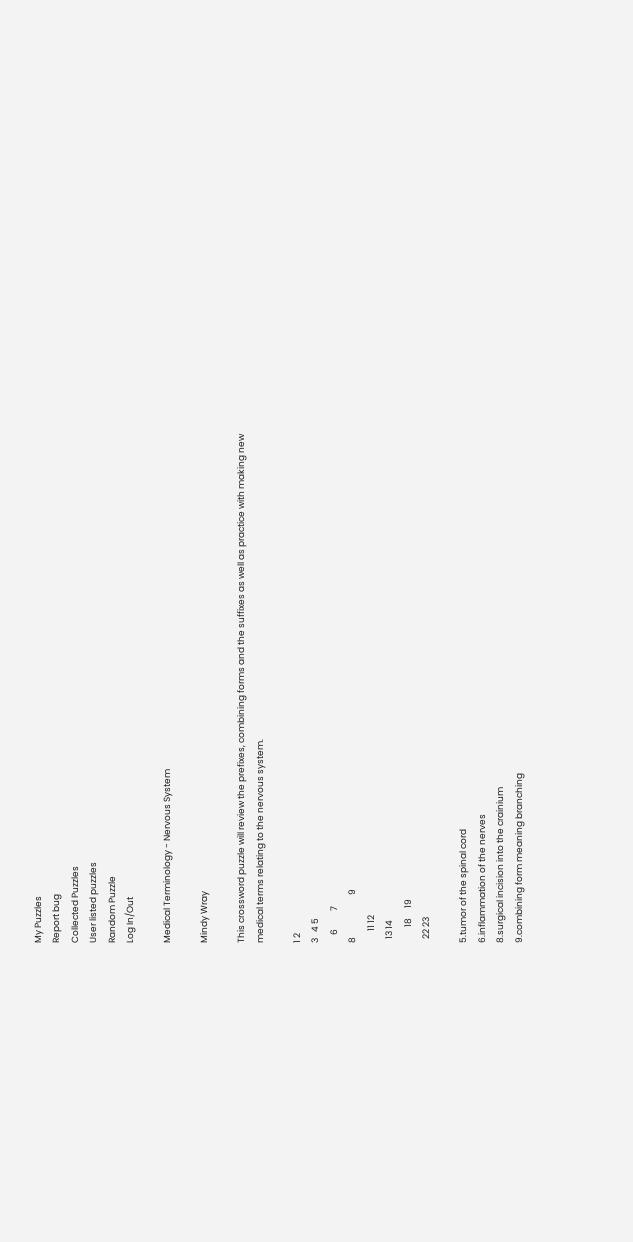My Puzzles
Report bug
Collected Puzzles
User listed puzzles
Random Puzzle
Log In/Out

Medical Terminology - Nervous System

Mindy Wray

This crossword puzzle will review the prefixes, combining forms and the suffixes as well as practice with making new medical terms relating to the nervous system.

1 2
3   4 5
    6         7
8                     9
      11 12
  13 14
        18     19
  22 23

5.tumor of the spinal cord
6.inflammation of the nerves
8.surgical incision into the crainium
9.combining form meaning branching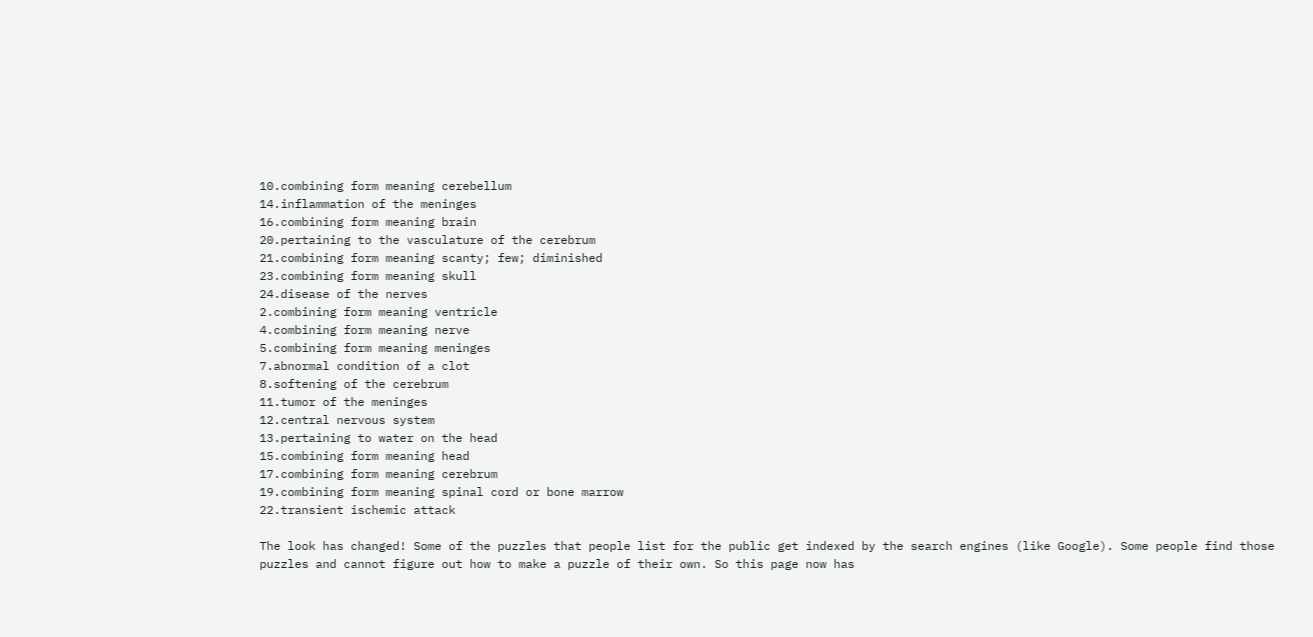10.combining form meaning cerebellum
14.inflammation of the meninges
16.combining form meaning brain
20.pertaining to the vasculature of the cerebrum
21.combining form meaning scanty; few; diminished
23.combining form meaning skull
24.disease of the nerves
2.combining form meaning ventricle
4.combining form meaning nerve
5.combining form meaning meninges
7.abnormal condition of a clot
8.softening of the cerebrum
11.tumor of the meninges
12.central nervous system
13.pertaining to water on the head
15.combining form meaning head
17.combining form meaning cerebrum
19.combining form meaning spinal cord or bone marrow
22.transient ischemic attack

The look has changed! Some of the puzzles that people list for the public get indexed by the search engines (like Google). Some people find those puzzles and cannot figure out how to make a puzzle of their own. So this page now has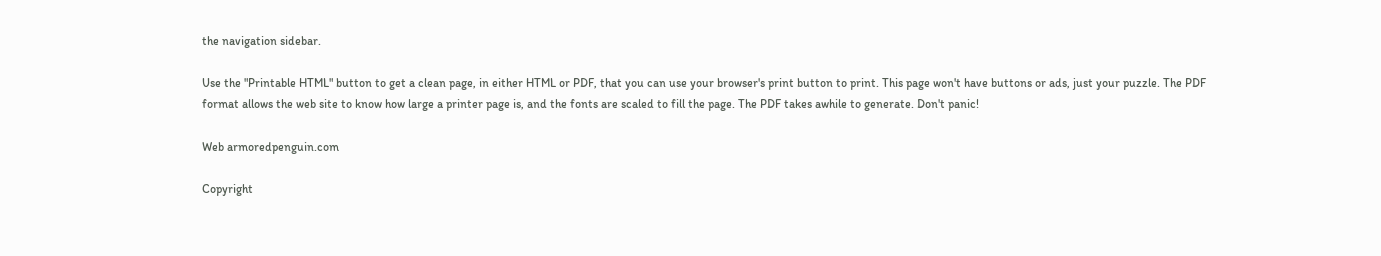the navigation sidebar.

Use the "Printable HTML" button to get a clean page, in either HTML or PDF, that you can use your browser's print button to print. This page won't have buttons or ads, just your puzzle. The PDF format allows the web site to know how large a printer page is, and the fonts are scaled to fill the page. The PDF takes awhile to generate. Don't panic!

Web armoredpenguin.com

Copyright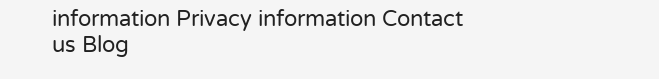information Privacy information Contact us Blog